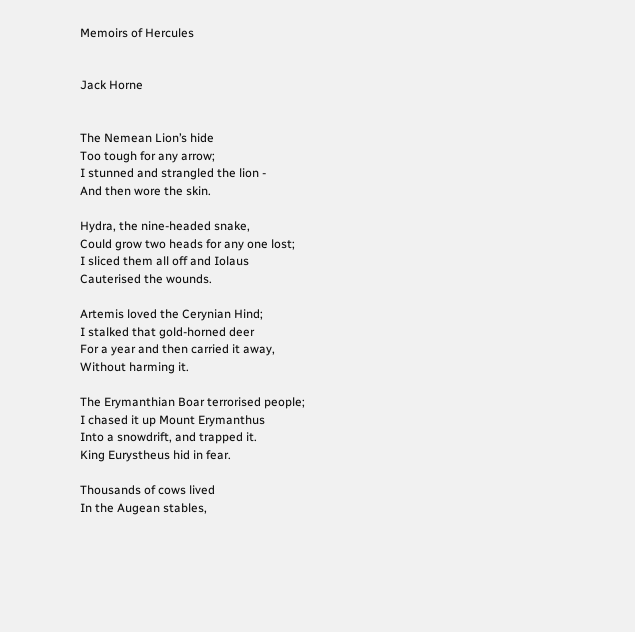Memoirs of Hercules


Jack Horne


The Nemean Lion’s hide
Too tough for any arrow;
I stunned and strangled the lion -
And then wore the skin.

Hydra, the nine-headed snake,
Could grow two heads for any one lost;
I sliced them all off and Iolaus
Cauterised the wounds.

Artemis loved the Cerynian Hind;
I stalked that gold-horned deer
For a year and then carried it away,
Without harming it.

The Erymanthian Boar terrorised people;
I chased it up Mount Erymanthus
Into a snowdrift, and trapped it.
King Eurystheus hid in fear.

Thousands of cows lived
In the Augean stables,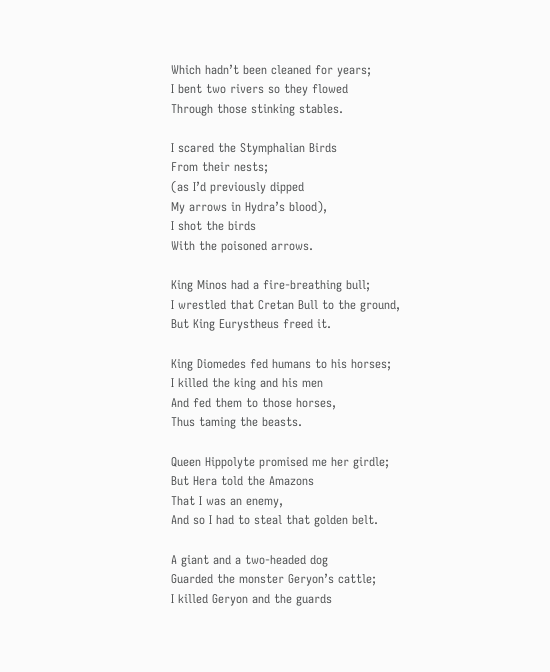Which hadn’t been cleaned for years;
I bent two rivers so they flowed
Through those stinking stables.

I scared the Stymphalian Birds
From their nests;
(as I’d previously dipped
My arrows in Hydra’s blood),
I shot the birds
With the poisoned arrows.

King Minos had a fire-breathing bull;
I wrestled that Cretan Bull to the ground,
But King Eurystheus freed it.

King Diomedes fed humans to his horses;
I killed the king and his men
And fed them to those horses,
Thus taming the beasts.

Queen Hippolyte promised me her girdle;
But Hera told the Amazons
That I was an enemy,
And so I had to steal that golden belt.

A giant and a two-headed dog
Guarded the monster Geryon’s cattle;
I killed Geryon and the guards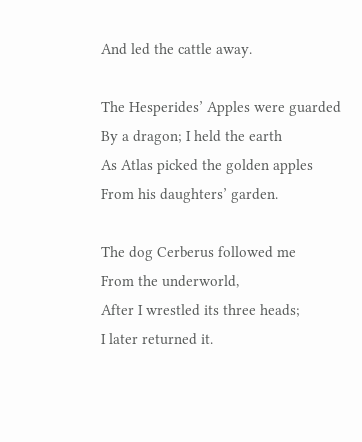And led the cattle away.

The Hesperides’ Apples were guarded
By a dragon; I held the earth
As Atlas picked the golden apples
From his daughters’ garden.

The dog Cerberus followed me
From the underworld,
After I wrestled its three heads;
I later returned it.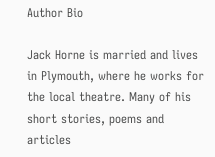Author Bio

Jack Horne is married and lives in Plymouth, where he works for the local theatre. Many of his short stories, poems and articles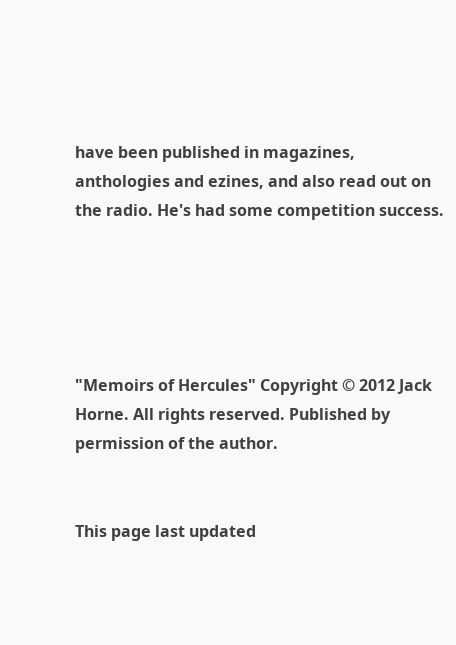have been published in magazines, anthologies and ezines, and also read out on the radio. He's had some competition success.





"Memoirs of Hercules" Copyright © 2012 Jack Horne. All rights reserved. Published by permission of the author.


This page last updated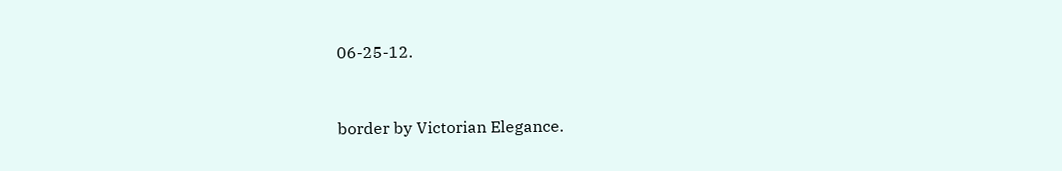06-25-12.


border by Victorian Elegance.